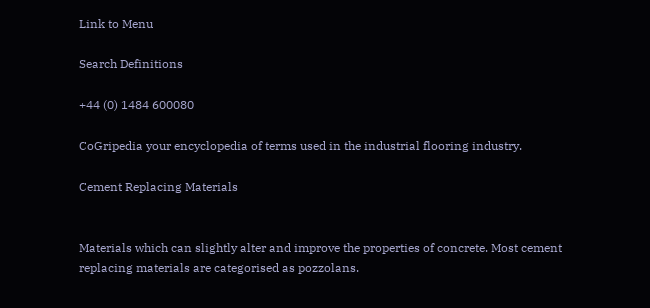Link to Menu

Search Definitions

+44 (0) 1484 600080

CoGripedia your encyclopedia of terms used in the industrial flooring industry.

Cement Replacing Materials


Materials which can slightly alter and improve the properties of concrete. Most cement replacing materials are categorised as pozzolans.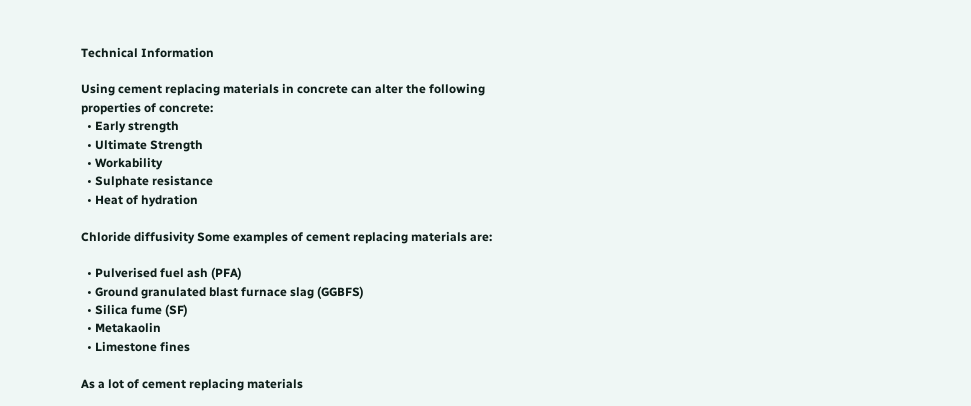Technical Information

Using cement replacing materials in concrete can alter the following properties of concrete:
  • Early strength
  • Ultimate Strength
  • Workability
  • Sulphate resistance
  • Heat of hydration

Chloride diffusivity Some examples of cement replacing materials are:

  • Pulverised fuel ash (PFA)
  • Ground granulated blast furnace slag (GGBFS)
  • Silica fume (SF)
  • Metakaolin
  • Limestone fines

As a lot of cement replacing materials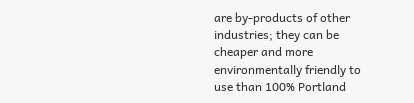are by-products of other industries; they can be cheaper and more environmentally friendly to use than 100% Portland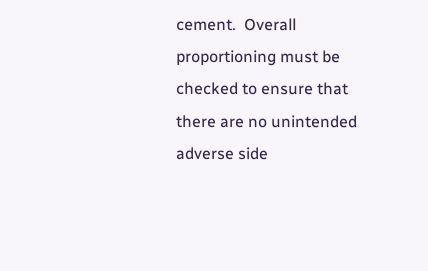cement.  Overall proportioning must be checked to ensure that there are no unintended adverse side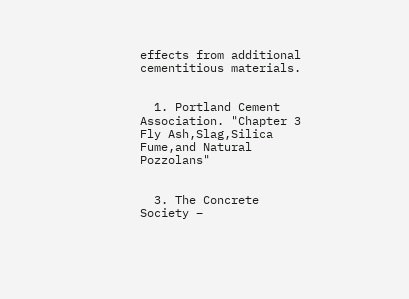effects from additional cementitious materials.


  1. Portland Cement Association. "Chapter 3 Fly Ash,Slag,Silica Fume,and Natural Pozzolans"


  3. The Concrete Society –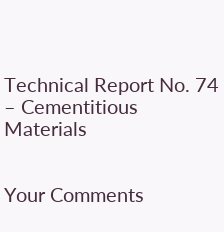Technical Report No. 74 – Cementitious Materials


Your Comments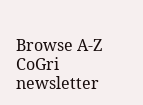Browse A-Z CoGri newsletter